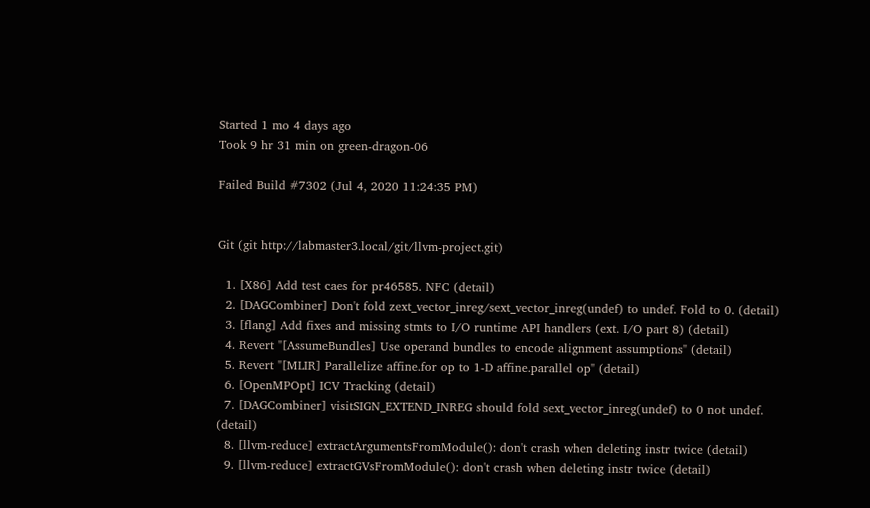Started 1 mo 4 days ago
Took 9 hr 31 min on green-dragon-06

Failed Build #7302 (Jul 4, 2020 11:24:35 PM)


Git (git http://labmaster3.local/git/llvm-project.git)

  1. [X86] Add test caes for pr46585. NFC (detail)
  2. [DAGCombiner] Don't fold zext_vector_inreg/sext_vector_inreg(undef) to undef. Fold to 0. (detail)
  3. [flang] Add fixes and missing stmts to I/O runtime API handlers (ext. I/O part 8) (detail)
  4. Revert "[AssumeBundles] Use operand bundles to encode alignment assumptions" (detail)
  5. Revert "[MLIR] Parallelize affine.for op to 1-D affine.parallel op" (detail)
  6. [OpenMPOpt] ICV Tracking (detail)
  7. [DAGCombiner] visitSIGN_EXTEND_INREG should fold sext_vector_inreg(undef) to 0 not undef. (detail)
  8. [llvm-reduce] extractArgumentsFromModule(): don't crash when deleting instr twice (detail)
  9. [llvm-reduce] extractGVsFromModule(): don't crash when deleting instr twice (detail)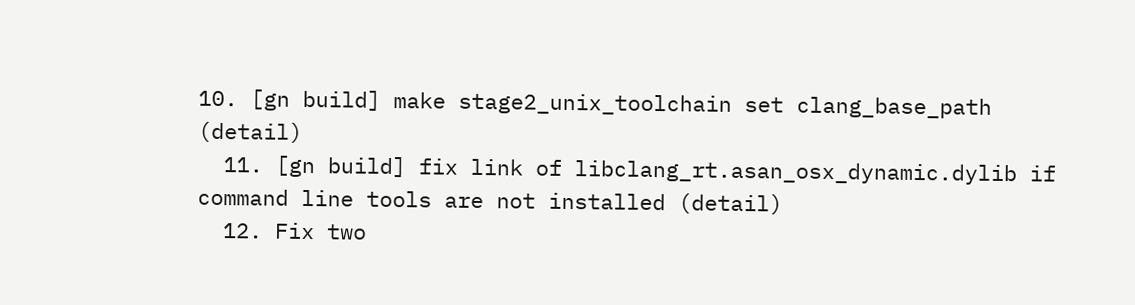10. [gn build] make stage2_unix_toolchain set clang_base_path (detail)
  11. [gn build] fix link of libclang_rt.asan_osx_dynamic.dylib if command line tools are not installed (detail)
  12. Fix two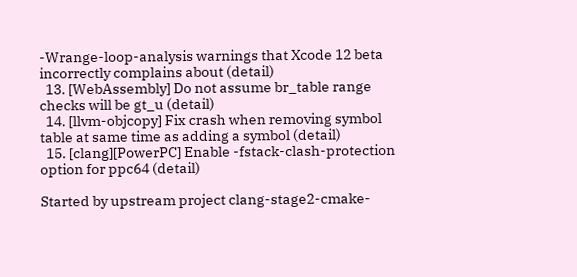-Wrange-loop-analysis warnings that Xcode 12 beta incorrectly complains about (detail)
  13. [WebAssembly] Do not assume br_table range checks will be gt_u (detail)
  14. [llvm-objcopy] Fix crash when removing symbol table at same time as adding a symbol (detail)
  15. [clang][PowerPC] Enable -fstack-clash-protection option for ppc64 (detail)

Started by upstream project clang-stage2-cmake-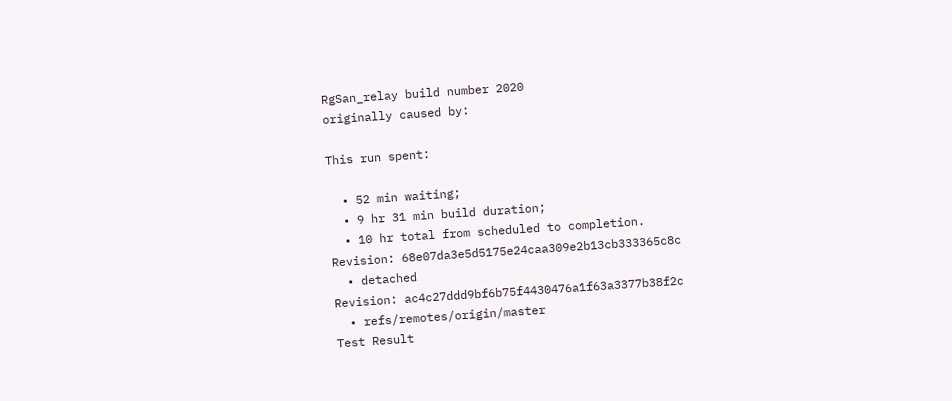RgSan_relay build number 2020
originally caused by:

This run spent:

  • 52 min waiting;
  • 9 hr 31 min build duration;
  • 10 hr total from scheduled to completion.
Revision: 68e07da3e5d5175e24caa309e2b13cb333365c8c
  • detached
Revision: ac4c27ddd9bf6b75f4430476a1f63a3377b38f2c
  • refs/remotes/origin/master
Test Result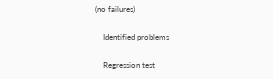(no failures)

    Identified problems

    Regression test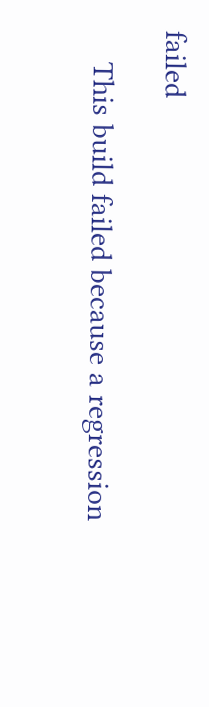failed

    This build failed because a regression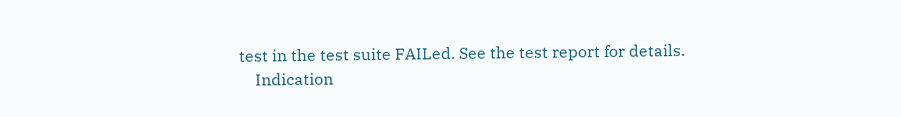test in the test suite FAILed. See the test report for details.
    Indication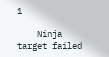1

    Ninja target failed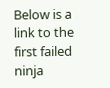Below is a link to the first failed ninja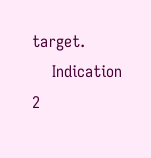target.
    Indication 2